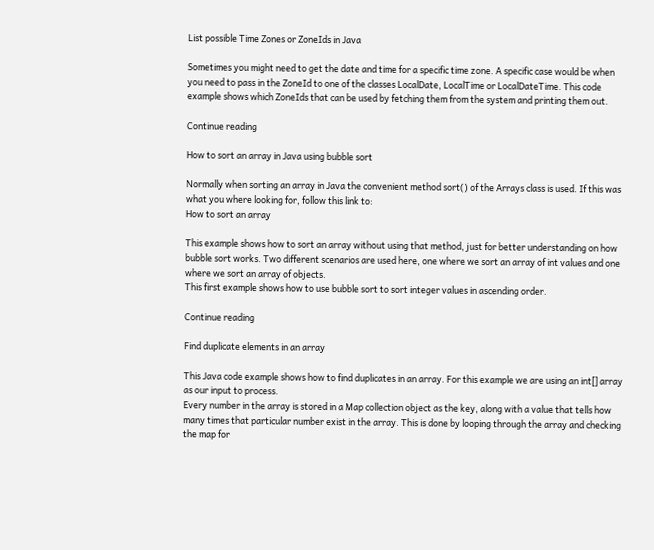List possible Time Zones or ZoneIds in Java

Sometimes you might need to get the date and time for a specific time zone. A specific case would be when you need to pass in the ZoneId to one of the classes LocalDate, LocalTime or LocalDateTime. This code example shows which ZoneIds that can be used by fetching them from the system and printing them out.

Continue reading

How to sort an array in Java using bubble sort

Normally when sorting an array in Java the convenient method sort() of the Arrays class is used. If this was what you where looking for, follow this link to:
How to sort an array

This example shows how to sort an array without using that method, just for better understanding on how bubble sort works. Two different scenarios are used here, one where we sort an array of int values and one where we sort an array of objects.
This first example shows how to use bubble sort to sort integer values in ascending order.

Continue reading

Find duplicate elements in an array

This Java code example shows how to find duplicates in an array. For this example we are using an int[] array as our input to process.
Every number in the array is stored in a Map collection object as the key, along with a value that tells how many times that particular number exist in the array. This is done by looping through the array and checking the map for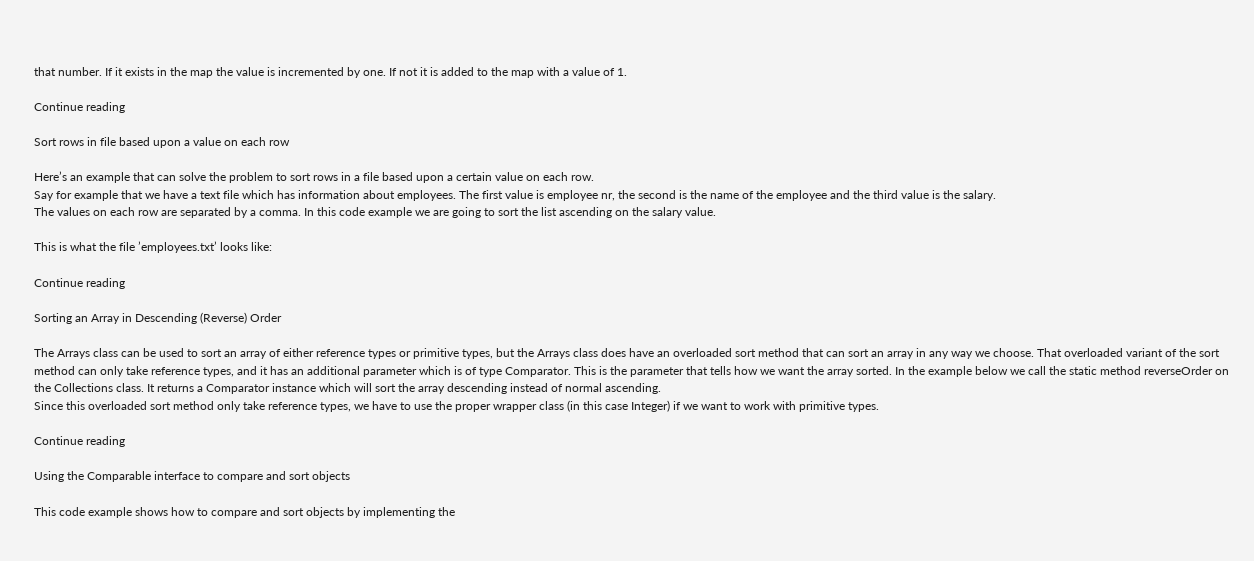that number. If it exists in the map the value is incremented by one. If not it is added to the map with a value of 1.

Continue reading

Sort rows in file based upon a value on each row

Here’s an example that can solve the problem to sort rows in a file based upon a certain value on each row.
Say for example that we have a text file which has information about employees. The first value is employee nr, the second is the name of the employee and the third value is the salary.
The values on each row are separated by a comma. In this code example we are going to sort the list ascending on the salary value.

This is what the file ’employees.txt’ looks like:

Continue reading

Sorting an Array in Descending (Reverse) Order

The Arrays class can be used to sort an array of either reference types or primitive types, but the Arrays class does have an overloaded sort method that can sort an array in any way we choose. That overloaded variant of the sort method can only take reference types, and it has an additional parameter which is of type Comparator. This is the parameter that tells how we want the array sorted. In the example below we call the static method reverseOrder on the Collections class. It returns a Comparator instance which will sort the array descending instead of normal ascending.
Since this overloaded sort method only take reference types, we have to use the proper wrapper class (in this case Integer) if we want to work with primitive types.

Continue reading

Using the Comparable interface to compare and sort objects

This code example shows how to compare and sort objects by implementing the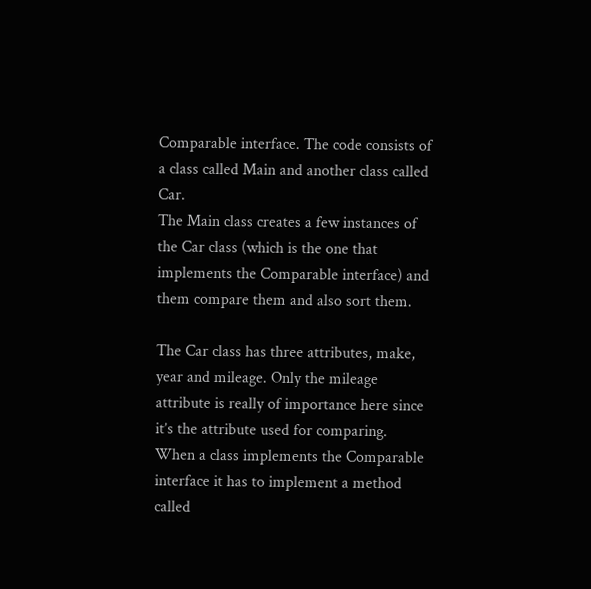Comparable interface. The code consists of a class called Main and another class called Car.
The Main class creates a few instances of the Car class (which is the one that implements the Comparable interface) and them compare them and also sort them.

The Car class has three attributes, make, year and mileage. Only the mileage attribute is really of importance here since it’s the attribute used for comparing.
When a class implements the Comparable interface it has to implement a method called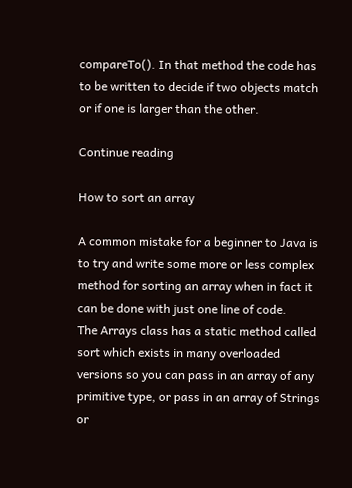compareTo(). In that method the code has to be written to decide if two objects match or if one is larger than the other.

Continue reading

How to sort an array

A common mistake for a beginner to Java is to try and write some more or less complex method for sorting an array when in fact it can be done with just one line of code.
The Arrays class has a static method called sort which exists in many overloaded versions so you can pass in an array of any primitive type, or pass in an array of Strings or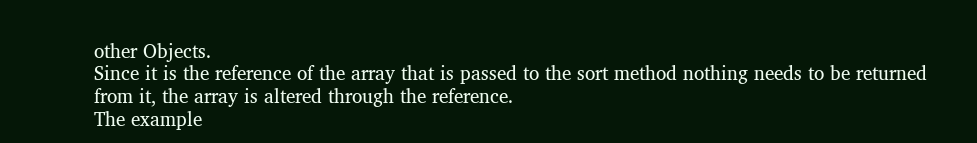other Objects.
Since it is the reference of the array that is passed to the sort method nothing needs to be returned from it, the array is altered through the reference.
The example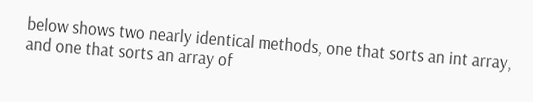below shows two nearly identical methods, one that sorts an int array, and one that sorts an array of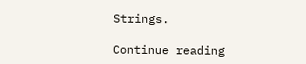Strings.

Continue reading